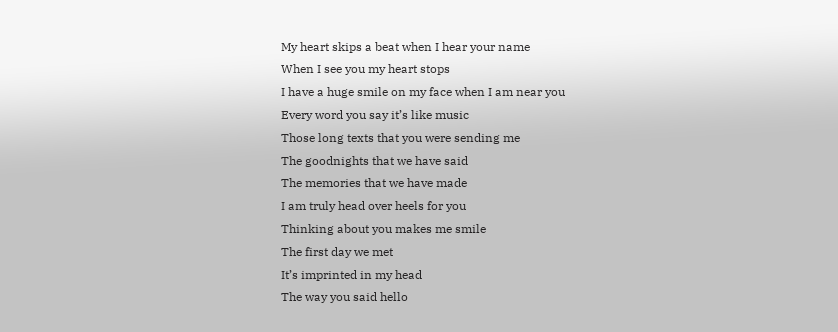My heart skips a beat when I hear your name
When I see you my heart stops
I have a huge smile on my face when I am near you
Every word you say it’s like music
Those long texts that you were sending me
The goodnights that we have said
The memories that we have made
I am truly head over heels for you
Thinking about you makes me smile
The first day we met
It’s imprinted in my head
The way you said hello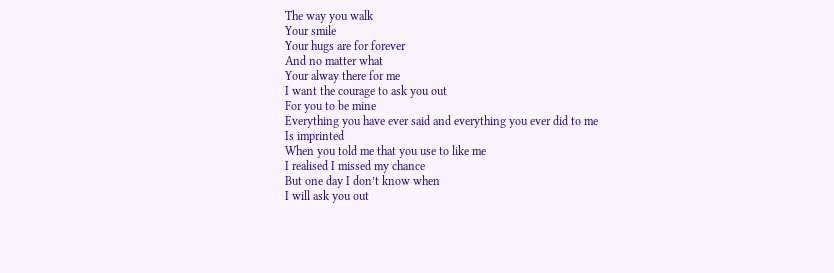The way you walk
Your smile
Your hugs are for forever
And no matter what
Your alway there for me
I want the courage to ask you out
For you to be mine
Everything you have ever said and everything you ever did to me
Is imprinted
When you told me that you use to like me
I realised I missed my chance
But one day I don’t know when
I will ask you out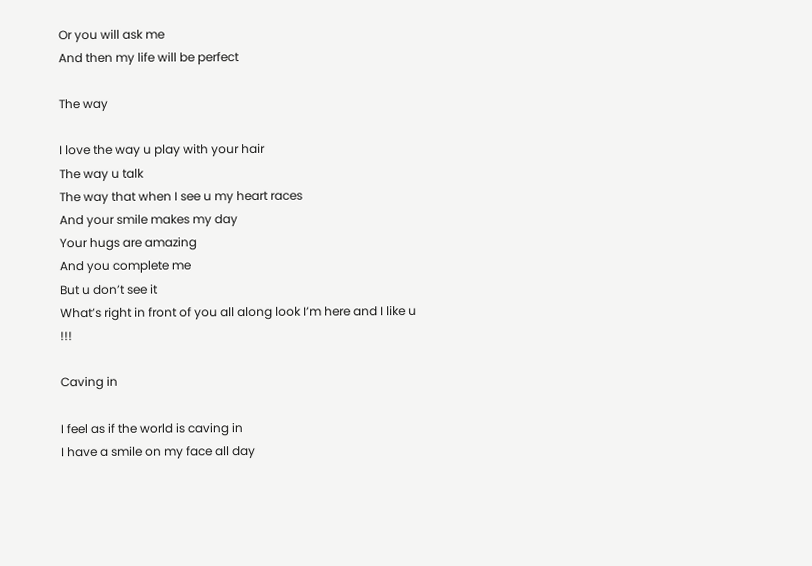Or you will ask me
And then my life will be perfect

The way

I love the way u play with your hair
The way u talk
The way that when I see u my heart races
And your smile makes my day
Your hugs are amazing
And you complete me
But u don’t see it
What’s right in front of you all along look I’m here and I like u !!!

Caving in

I feel as if the world is caving in
I have a smile on my face all day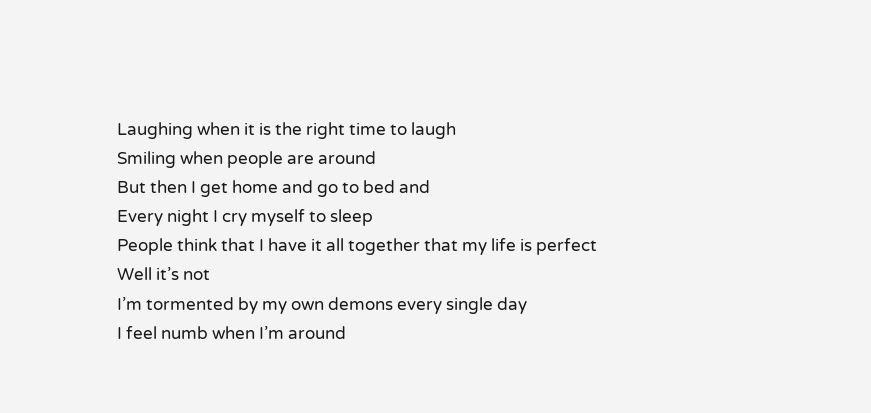Laughing when it is the right time to laugh
Smiling when people are around
But then I get home and go to bed and
Every night I cry myself to sleep
People think that I have it all together that my life is perfect
Well it’s not
I’m tormented by my own demons every single day
I feel numb when I’m around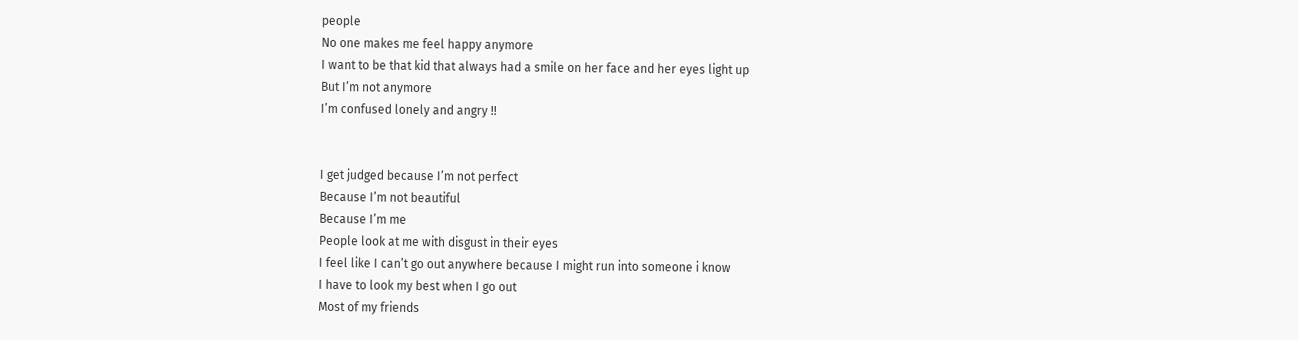people
No one makes me feel happy anymore
I want to be that kid that always had a smile on her face and her eyes light up
But I’m not anymore
I’m confused lonely and angry !!


I get judged because I’m not perfect
Because I’m not beautiful
Because I’m me
People look at me with disgust in their eyes
I feel like I can’t go out anywhere because I might run into someone i know
I have to look my best when I go out
Most of my friends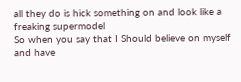all they do is hick something on and look like a freaking supermodel
So when you say that I Should believe on myself and have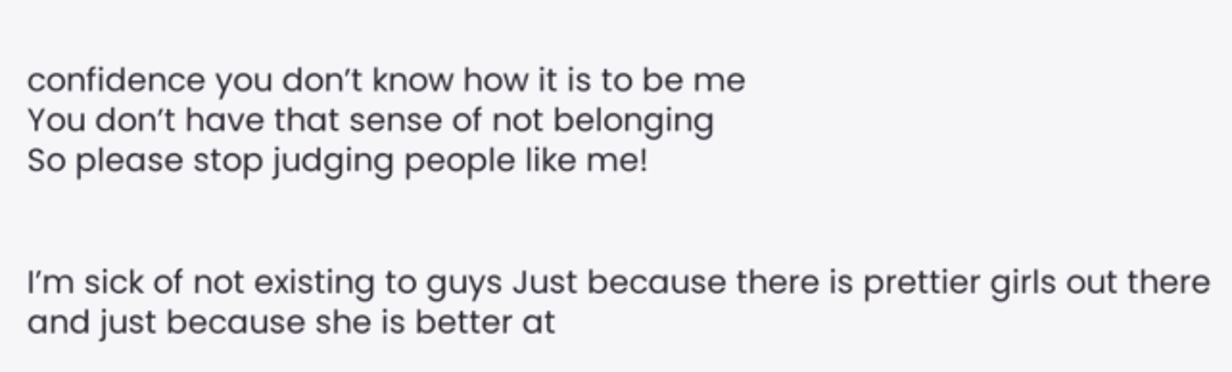confidence you don’t know how it is to be me
You don’t have that sense of not belonging
So please stop judging people like me!


I’m sick of not existing to guys Just because there is prettier girls out there and just because she is better at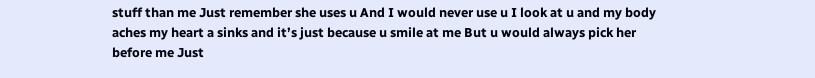stuff than me Just remember she uses u And I would never use u I look at u and my body aches my heart a sinks and it’s just because u smile at me But u would always pick her before me Just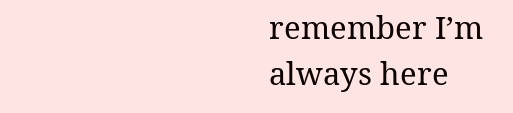remember I’m always here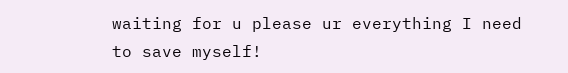waiting for u please ur everything I need to save myself!